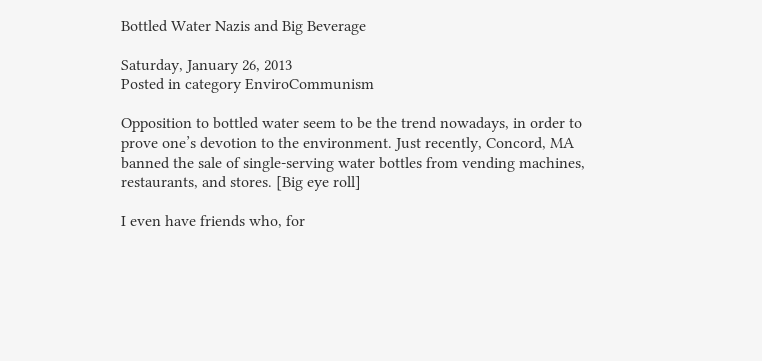Bottled Water Nazis and Big Beverage

Saturday, January 26, 2013
Posted in category EnviroCommunism

Opposition to bottled water seem to be the trend nowadays, in order to prove one’s devotion to the environment. Just recently, Concord, MA banned the sale of single-serving water bottles from vending machines, restaurants, and stores. [Big eye roll]

I even have friends who, for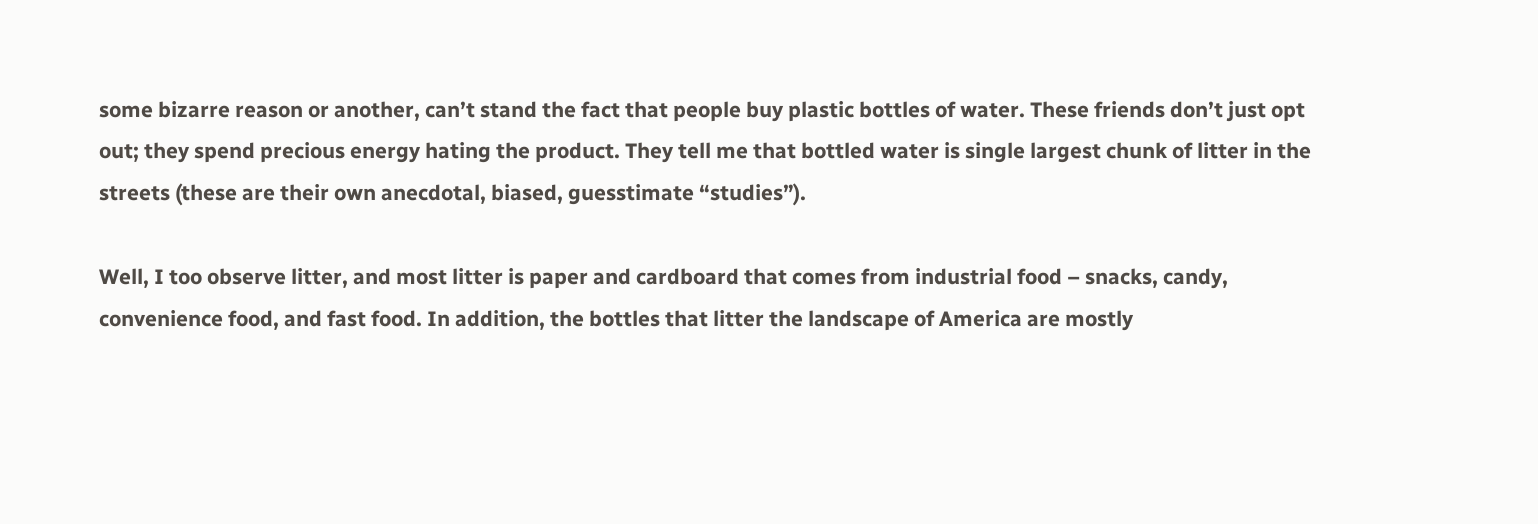some bizarre reason or another, can’t stand the fact that people buy plastic bottles of water. These friends don’t just opt out; they spend precious energy hating the product. They tell me that bottled water is single largest chunk of litter in the streets (these are their own anecdotal, biased, guesstimate “studies”).

Well, I too observe litter, and most litter is paper and cardboard that comes from industrial food – snacks, candy, convenience food, and fast food. In addition, the bottles that litter the landscape of America are mostly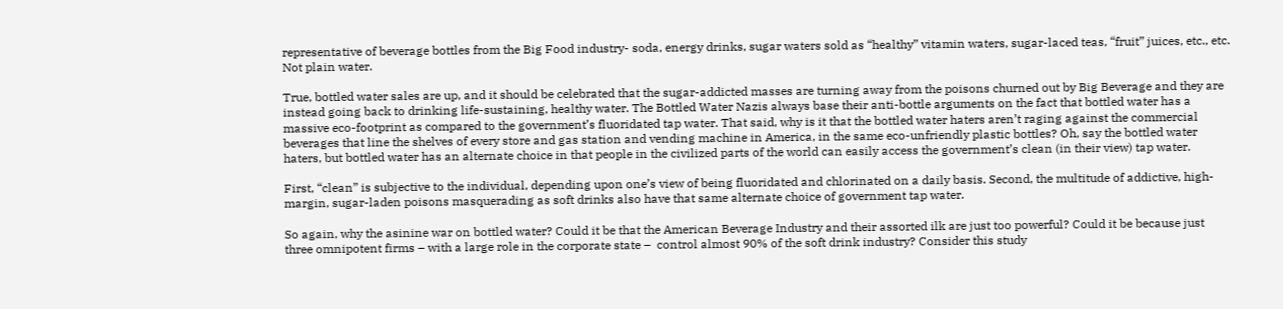representative of beverage bottles from the Big Food industry- soda, energy drinks, sugar waters sold as “healthy” vitamin waters, sugar-laced teas, “fruit” juices, etc., etc. Not plain water.

True, bottled water sales are up, and it should be celebrated that the sugar-addicted masses are turning away from the poisons churned out by Big Beverage and they are instead going back to drinking life-sustaining, healthy water. The Bottled Water Nazis always base their anti-bottle arguments on the fact that bottled water has a massive eco-footprint as compared to the government’s fluoridated tap water. That said, why is it that the bottled water haters aren’t raging against the commercial beverages that line the shelves of every store and gas station and vending machine in America, in the same eco-unfriendly plastic bottles? Oh, say the bottled water haters, but bottled water has an alternate choice in that people in the civilized parts of the world can easily access the government’s clean (in their view) tap water.

First, “clean” is subjective to the individual, depending upon one’s view of being fluoridated and chlorinated on a daily basis. Second, the multitude of addictive, high-margin, sugar-laden poisons masquerading as soft drinks also have that same alternate choice of government tap water.

So again, why the asinine war on bottled water? Could it be that the American Beverage Industry and their assorted ilk are just too powerful? Could it be because just three omnipotent firms – with a large role in the corporate state –  control almost 90% of the soft drink industry? Consider this study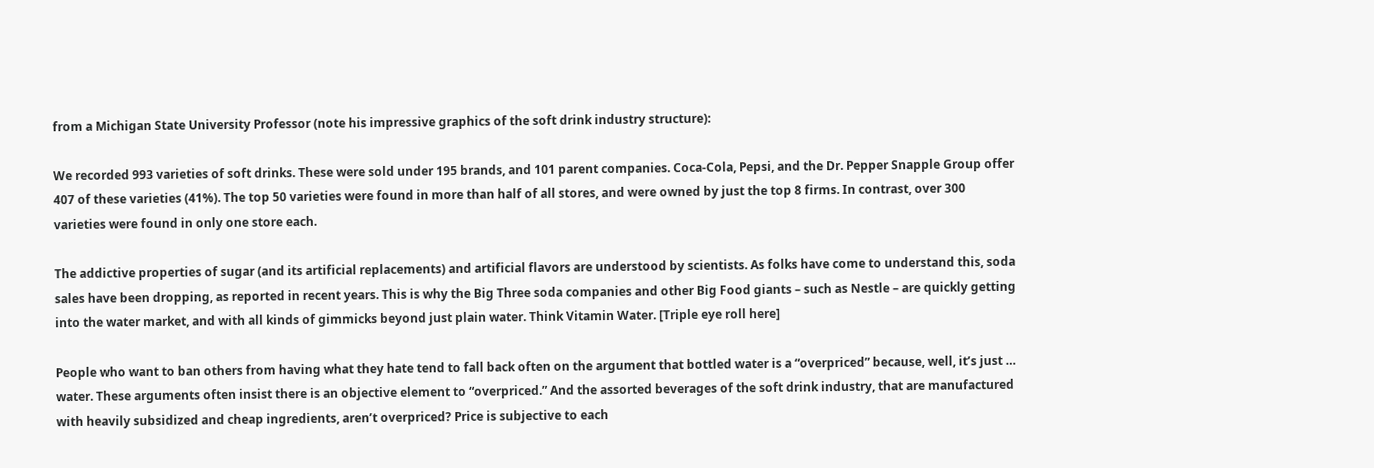from a Michigan State University Professor (note his impressive graphics of the soft drink industry structure):

We recorded 993 varieties of soft drinks. These were sold under 195 brands, and 101 parent companies. Coca-Cola, Pepsi, and the Dr. Pepper Snapple Group offer 407 of these varieties (41%). The top 50 varieties were found in more than half of all stores, and were owned by just the top 8 firms. In contrast, over 300 varieties were found in only one store each.

The addictive properties of sugar (and its artificial replacements) and artificial flavors are understood by scientists. As folks have come to understand this, soda sales have been dropping, as reported in recent years. This is why the Big Three soda companies and other Big Food giants – such as Nestle – are quickly getting into the water market, and with all kinds of gimmicks beyond just plain water. Think Vitamin Water. [Triple eye roll here]

People who want to ban others from having what they hate tend to fall back often on the argument that bottled water is a “overpriced” because, well, it’s just … water. These arguments often insist there is an objective element to “overpriced.” And the assorted beverages of the soft drink industry, that are manufactured with heavily subsidized and cheap ingredients, aren’t overpriced? Price is subjective to each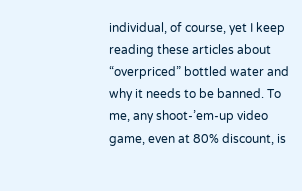individual, of course, yet I keep reading these articles about “overpriced” bottled water and why it needs to be banned. To me, any shoot-’em-up video game, even at 80% discount, is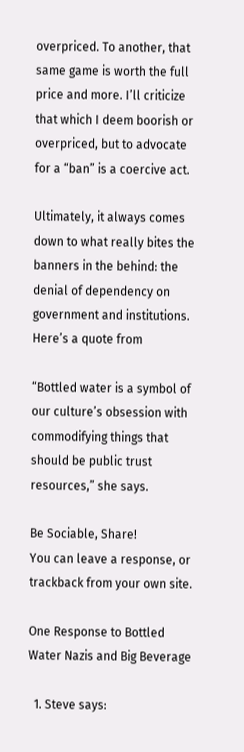overpriced. To another, that same game is worth the full price and more. I’ll criticize that which I deem boorish or overpriced, but to advocate for a “ban” is a coercive act.

Ultimately, it always comes  down to what really bites the banners in the behind: the denial of dependency on government and institutions. Here’s a quote from

“Bottled water is a symbol of our culture’s obsession with commodifying things that should be public trust resources,” she says.

Be Sociable, Share!
You can leave a response, or trackback from your own site.

One Response to Bottled Water Nazis and Big Beverage

  1. Steve says: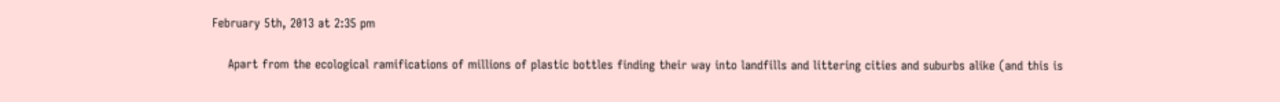February 5th, 2013 at 2:35 pm

    Apart from the ecological ramifications of millions of plastic bottles finding their way into landfills and littering cities and suburbs alike (and this is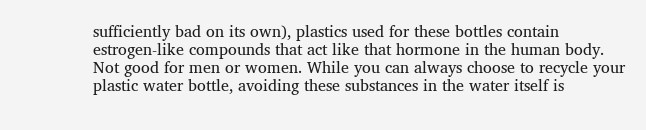sufficiently bad on its own), plastics used for these bottles contain estrogen-like compounds that act like that hormone in the human body. Not good for men or women. While you can always choose to recycle your plastic water bottle, avoiding these substances in the water itself is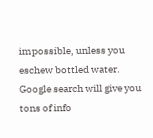impossible, unless you eschew bottled water. Google search will give you tons of info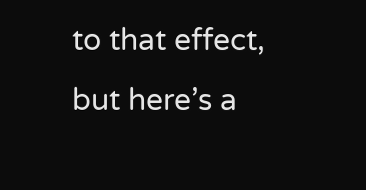to that effect, but here’s a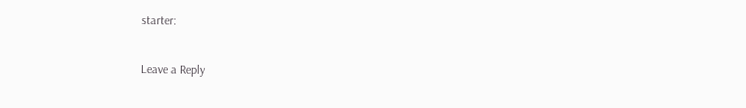starter:

Leave a Reply